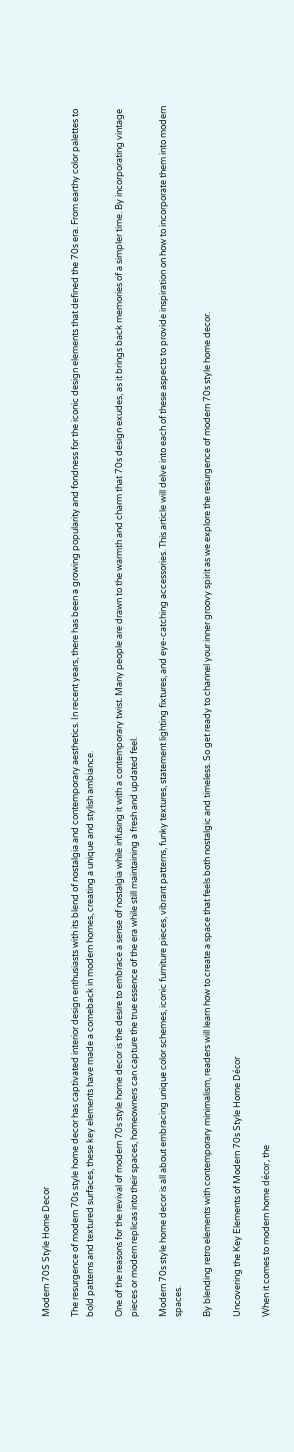Modern 70S Style Home Decor

The resurgence of modern 70s style home decor has captivated interior design enthusiasts with its blend of nostalgia and contemporary aesthetics. In recent years, there has been a growing popularity and fondness for the iconic design elements that defined the 70s era. From earthy color palettes to bold patterns and textured surfaces, these key elements have made a comeback in modern homes, creating a unique and stylish ambiance.

One of the reasons for the revival of modern 70s style home decor is the desire to embrace a sense of nostalgia while infusing it with a contemporary twist. Many people are drawn to the warmth and charm that 70s design exudes, as it brings back memories of a simpler time. By incorporating vintage pieces or modern replicas into their spaces, homeowners can capture the true essence of the era while still maintaining a fresh and updated feel.

Modern 70s style home decor is all about embracing unique color schemes, iconic furniture pieces, vibrant patterns, funky textures, statement lighting fixtures, and eye-catching accessories. This article will delve into each of these aspects to provide inspiration on how to incorporate them into modern spaces.

By blending retro elements with contemporary minimalism, readers will learn how to create a space that feels both nostalgic and timeless. So get ready to channel your inner groovy spirit as we explore the resurgence of modern 70s style home decor.

Uncovering the Key Elements of Modern 70s Style Home Décor

When it comes to modern home décor, the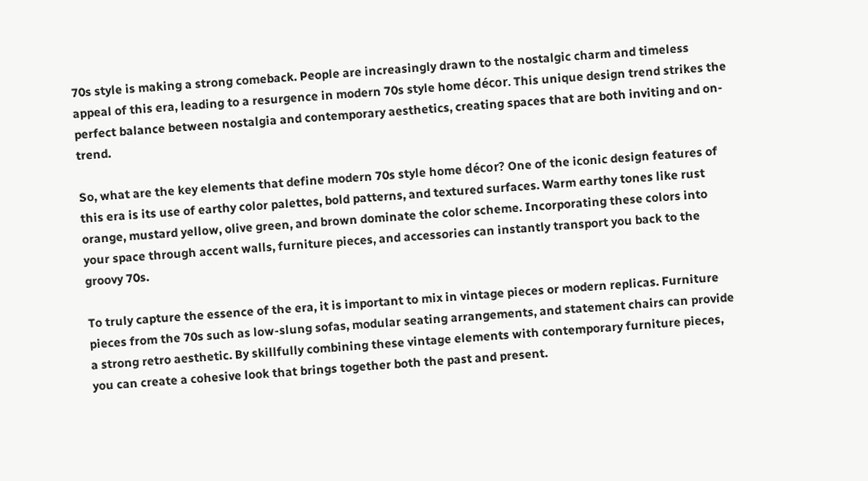70s style is making a strong comeback. People are increasingly drawn to the nostalgic charm and timeless appeal of this era, leading to a resurgence in modern 70s style home décor. This unique design trend strikes the perfect balance between nostalgia and contemporary aesthetics, creating spaces that are both inviting and on-trend.

So, what are the key elements that define modern 70s style home décor? One of the iconic design features of this era is its use of earthy color palettes, bold patterns, and textured surfaces. Warm earthy tones like rust orange, mustard yellow, olive green, and brown dominate the color scheme. Incorporating these colors into your space through accent walls, furniture pieces, and accessories can instantly transport you back to the groovy 70s.

To truly capture the essence of the era, it is important to mix in vintage pieces or modern replicas. Furniture pieces from the 70s such as low-slung sofas, modular seating arrangements, and statement chairs can provide a strong retro aesthetic. By skillfully combining these vintage elements with contemporary furniture pieces, you can create a cohesive look that brings together both the past and present.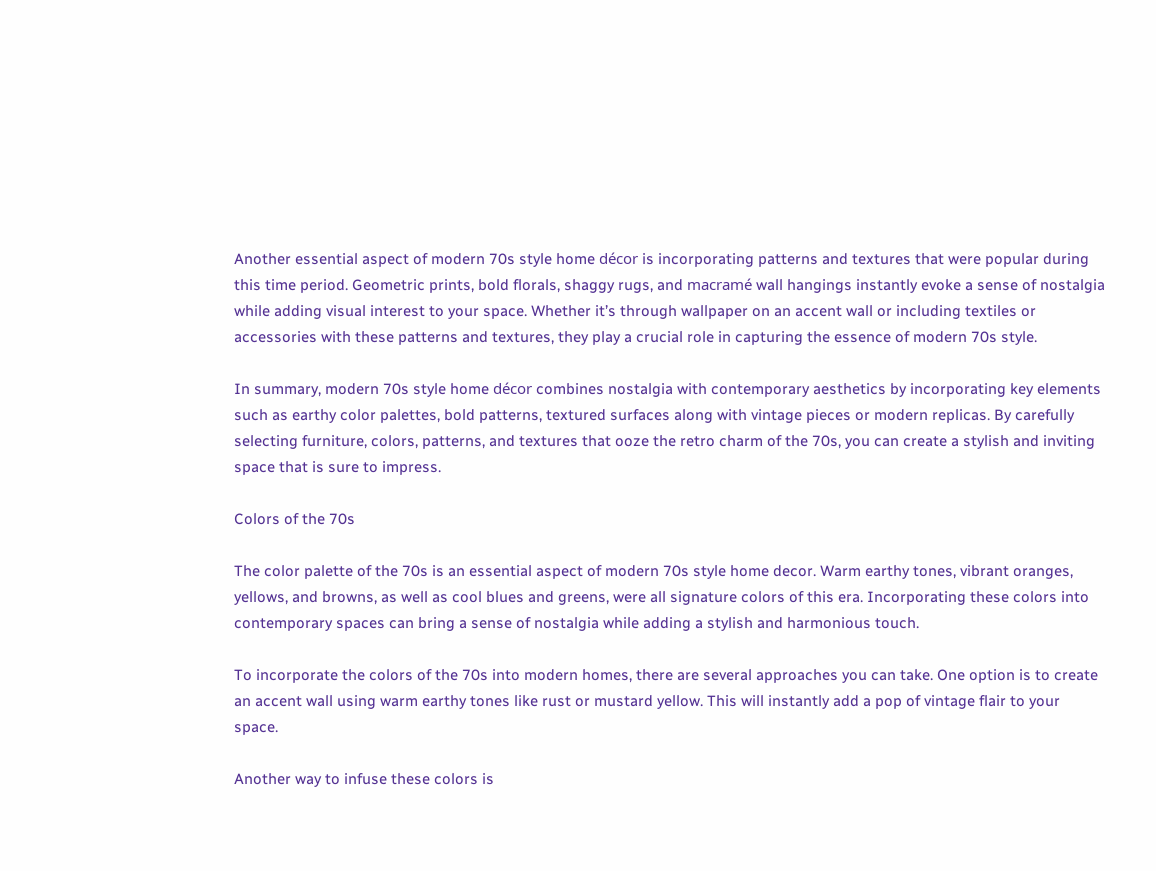Another essential aspect of modern 70s style home décor is incorporating patterns and textures that were popular during this time period. Geometric prints, bold florals, shaggy rugs, and macramé wall hangings instantly evoke a sense of nostalgia while adding visual interest to your space. Whether it’s through wallpaper on an accent wall or including textiles or accessories with these patterns and textures, they play a crucial role in capturing the essence of modern 70s style.

In summary, modern 70s style home décor combines nostalgia with contemporary aesthetics by incorporating key elements such as earthy color palettes, bold patterns, textured surfaces along with vintage pieces or modern replicas. By carefully selecting furniture, colors, patterns, and textures that ooze the retro charm of the 70s, you can create a stylish and inviting space that is sure to impress.

Colors of the 70s

The color palette of the 70s is an essential aspect of modern 70s style home decor. Warm earthy tones, vibrant oranges, yellows, and browns, as well as cool blues and greens, were all signature colors of this era. Incorporating these colors into contemporary spaces can bring a sense of nostalgia while adding a stylish and harmonious touch.

To incorporate the colors of the 70s into modern homes, there are several approaches you can take. One option is to create an accent wall using warm earthy tones like rust or mustard yellow. This will instantly add a pop of vintage flair to your space.

Another way to infuse these colors is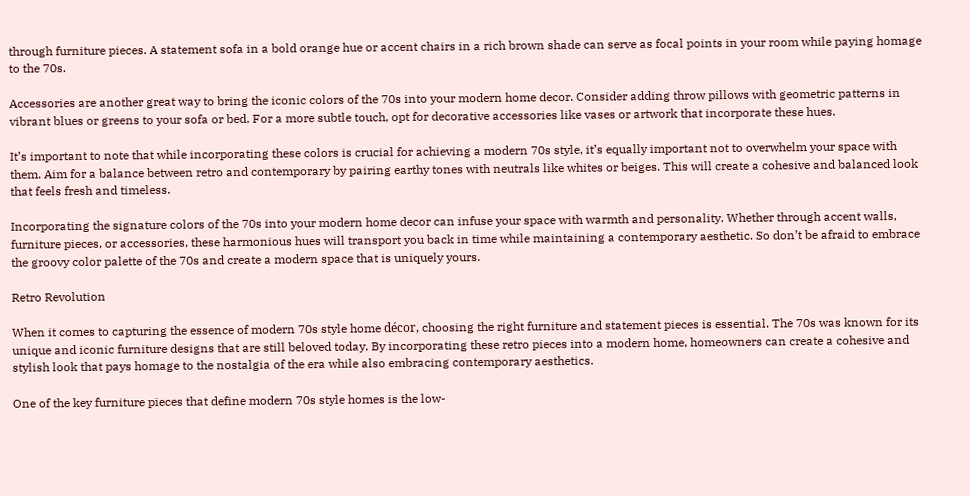through furniture pieces. A statement sofa in a bold orange hue or accent chairs in a rich brown shade can serve as focal points in your room while paying homage to the 70s.

Accessories are another great way to bring the iconic colors of the 70s into your modern home decor. Consider adding throw pillows with geometric patterns in vibrant blues or greens to your sofa or bed. For a more subtle touch, opt for decorative accessories like vases or artwork that incorporate these hues.

It’s important to note that while incorporating these colors is crucial for achieving a modern 70s style, it’s equally important not to overwhelm your space with them. Aim for a balance between retro and contemporary by pairing earthy tones with neutrals like whites or beiges. This will create a cohesive and balanced look that feels fresh and timeless.

Incorporating the signature colors of the 70s into your modern home decor can infuse your space with warmth and personality. Whether through accent walls, furniture pieces, or accessories, these harmonious hues will transport you back in time while maintaining a contemporary aesthetic. So don’t be afraid to embrace the groovy color palette of the 70s and create a modern space that is uniquely yours.

Retro Revolution

When it comes to capturing the essence of modern 70s style home décor, choosing the right furniture and statement pieces is essential. The 70s was known for its unique and iconic furniture designs that are still beloved today. By incorporating these retro pieces into a modern home, homeowners can create a cohesive and stylish look that pays homage to the nostalgia of the era while also embracing contemporary aesthetics.

One of the key furniture pieces that define modern 70s style homes is the low-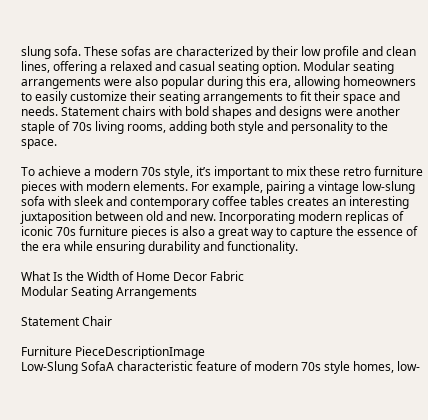slung sofa. These sofas are characterized by their low profile and clean lines, offering a relaxed and casual seating option. Modular seating arrangements were also popular during this era, allowing homeowners to easily customize their seating arrangements to fit their space and needs. Statement chairs with bold shapes and designs were another staple of 70s living rooms, adding both style and personality to the space.

To achieve a modern 70s style, it’s important to mix these retro furniture pieces with modern elements. For example, pairing a vintage low-slung sofa with sleek and contemporary coffee tables creates an interesting juxtaposition between old and new. Incorporating modern replicas of iconic 70s furniture pieces is also a great way to capture the essence of the era while ensuring durability and functionality.

What Is the Width of Home Decor Fabric
Modular Seating Arrangements

Statement Chair

Furniture PieceDescriptionImage
Low-Slung SofaA characteristic feature of modern 70s style homes, low-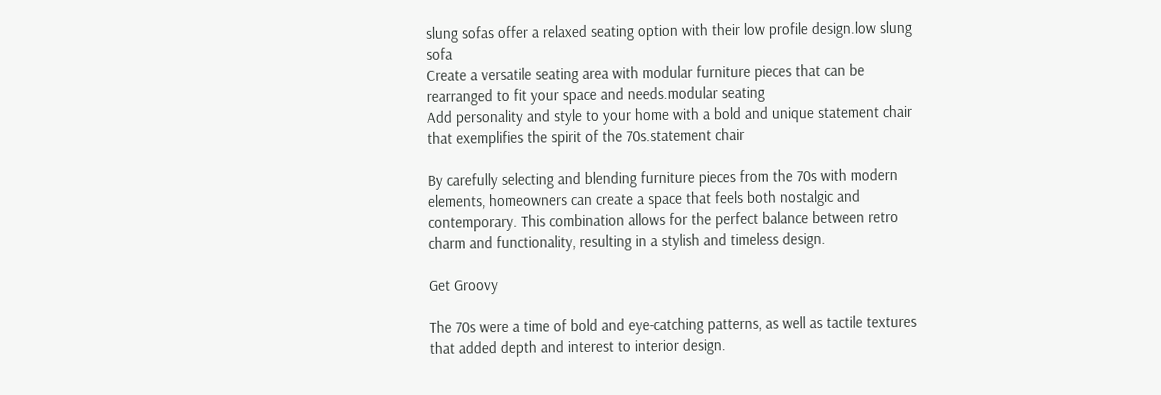slung sofas offer a relaxed seating option with their low profile design.low slung sofa
Create a versatile seating area with modular furniture pieces that can be rearranged to fit your space and needs.modular seating
Add personality and style to your home with a bold and unique statement chair that exemplifies the spirit of the 70s.statement chair

By carefully selecting and blending furniture pieces from the 70s with modern elements, homeowners can create a space that feels both nostalgic and contemporary. This combination allows for the perfect balance between retro charm and functionality, resulting in a stylish and timeless design.

Get Groovy

The 70s were a time of bold and eye-catching patterns, as well as tactile textures that added depth and interest to interior design.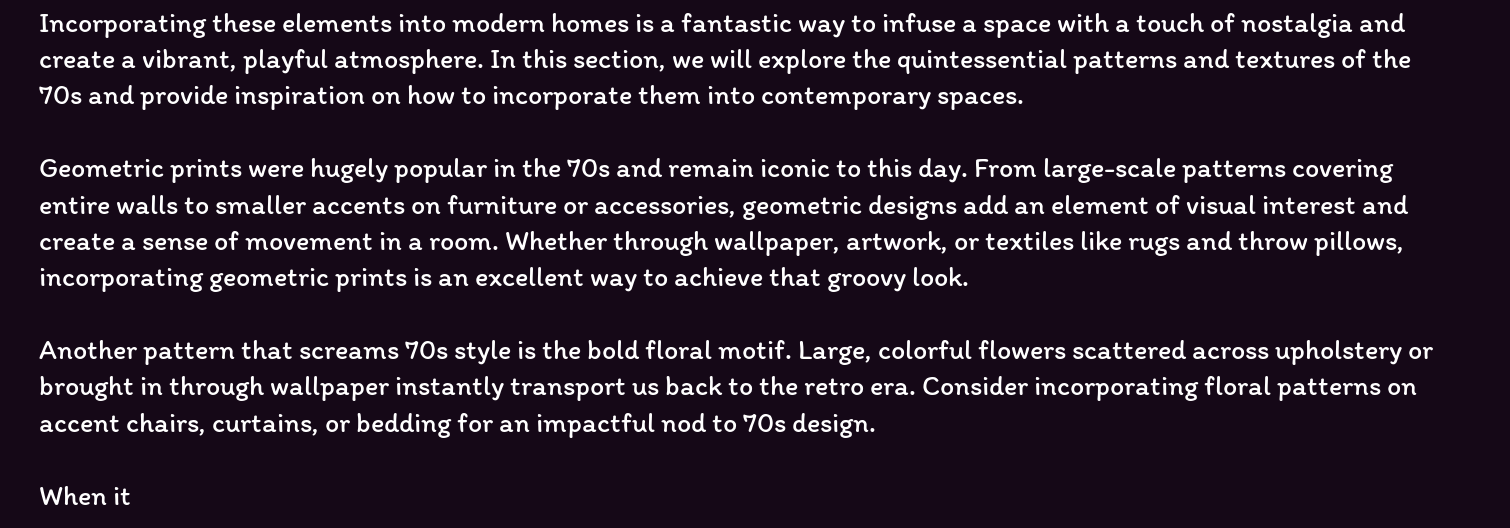Incorporating these elements into modern homes is a fantastic way to infuse a space with a touch of nostalgia and create a vibrant, playful atmosphere. In this section, we will explore the quintessential patterns and textures of the 70s and provide inspiration on how to incorporate them into contemporary spaces.

Geometric prints were hugely popular in the 70s and remain iconic to this day. From large-scale patterns covering entire walls to smaller accents on furniture or accessories, geometric designs add an element of visual interest and create a sense of movement in a room. Whether through wallpaper, artwork, or textiles like rugs and throw pillows, incorporating geometric prints is an excellent way to achieve that groovy look.

Another pattern that screams 70s style is the bold floral motif. Large, colorful flowers scattered across upholstery or brought in through wallpaper instantly transport us back to the retro era. Consider incorporating floral patterns on accent chairs, curtains, or bedding for an impactful nod to 70s design.

When it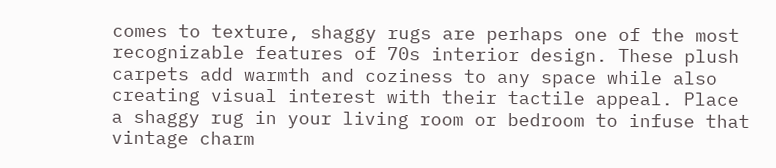comes to texture, shaggy rugs are perhaps one of the most recognizable features of 70s interior design. These plush carpets add warmth and coziness to any space while also creating visual interest with their tactile appeal. Place a shaggy rug in your living room or bedroom to infuse that vintage charm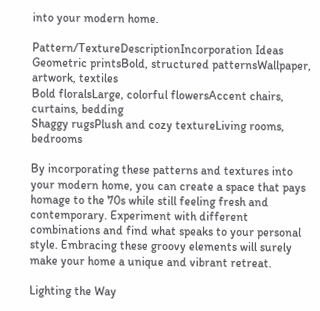into your modern home.

Pattern/TextureDescriptionIncorporation Ideas
Geometric printsBold, structured patternsWallpaper, artwork, textiles
Bold floralsLarge, colorful flowersAccent chairs, curtains, bedding
Shaggy rugsPlush and cozy textureLiving rooms, bedrooms

By incorporating these patterns and textures into your modern home, you can create a space that pays homage to the 70s while still feeling fresh and contemporary. Experiment with different combinations and find what speaks to your personal style. Embracing these groovy elements will surely make your home a unique and vibrant retreat.

Lighting the Way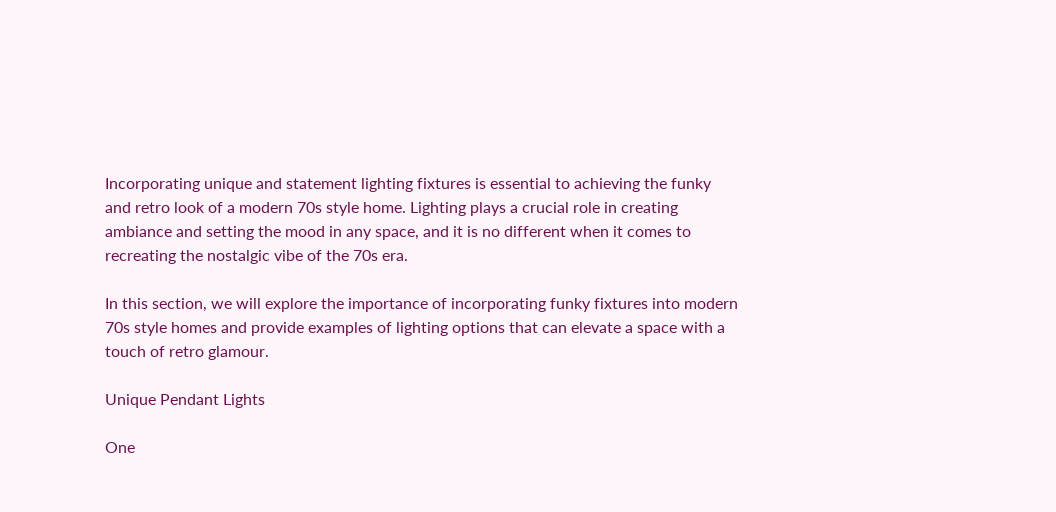Incorporating unique and statement lighting fixtures is essential to achieving the funky and retro look of a modern 70s style home. Lighting plays a crucial role in creating ambiance and setting the mood in any space, and it is no different when it comes to recreating the nostalgic vibe of the 70s era.

In this section, we will explore the importance of incorporating funky fixtures into modern 70s style homes and provide examples of lighting options that can elevate a space with a touch of retro glamour.

Unique Pendant Lights

One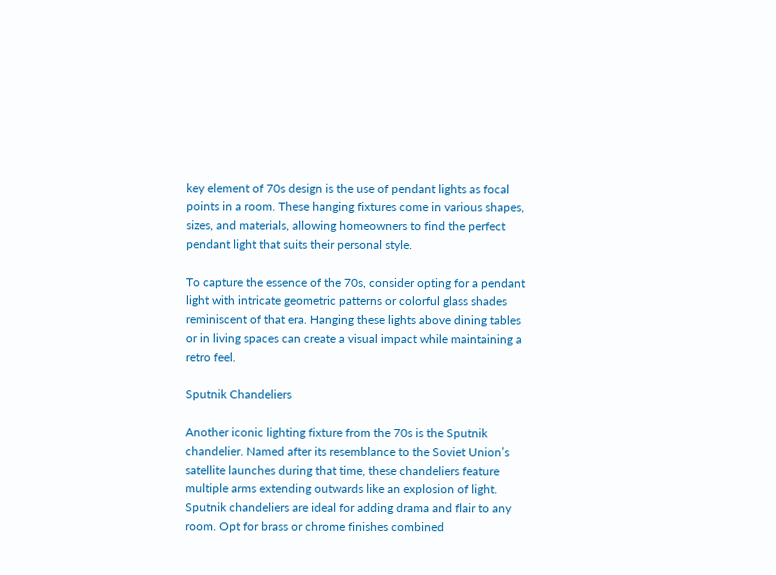key element of 70s design is the use of pendant lights as focal points in a room. These hanging fixtures come in various shapes, sizes, and materials, allowing homeowners to find the perfect pendant light that suits their personal style.

To capture the essence of the 70s, consider opting for a pendant light with intricate geometric patterns or colorful glass shades reminiscent of that era. Hanging these lights above dining tables or in living spaces can create a visual impact while maintaining a retro feel.

Sputnik Chandeliers

Another iconic lighting fixture from the 70s is the Sputnik chandelier. Named after its resemblance to the Soviet Union’s satellite launches during that time, these chandeliers feature multiple arms extending outwards like an explosion of light. Sputnik chandeliers are ideal for adding drama and flair to any room. Opt for brass or chrome finishes combined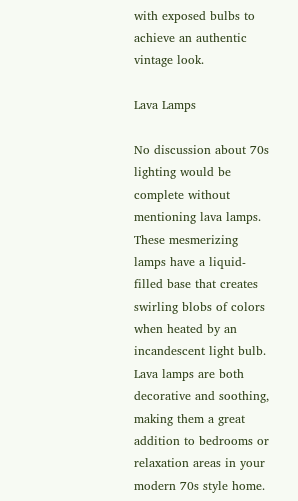with exposed bulbs to achieve an authentic vintage look.

Lava Lamps

No discussion about 70s lighting would be complete without mentioning lava lamps. These mesmerizing lamps have a liquid-filled base that creates swirling blobs of colors when heated by an incandescent light bulb. Lava lamps are both decorative and soothing, making them a great addition to bedrooms or relaxation areas in your modern 70s style home.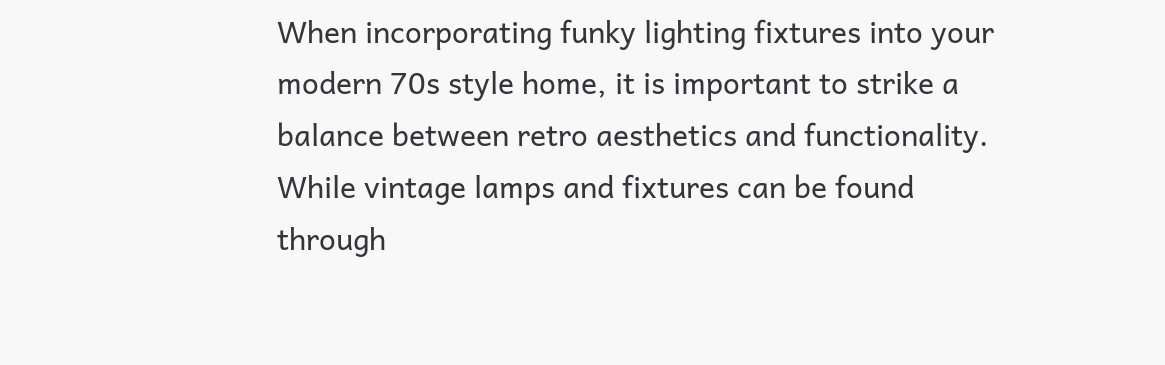When incorporating funky lighting fixtures into your modern 70s style home, it is important to strike a balance between retro aesthetics and functionality. While vintage lamps and fixtures can be found through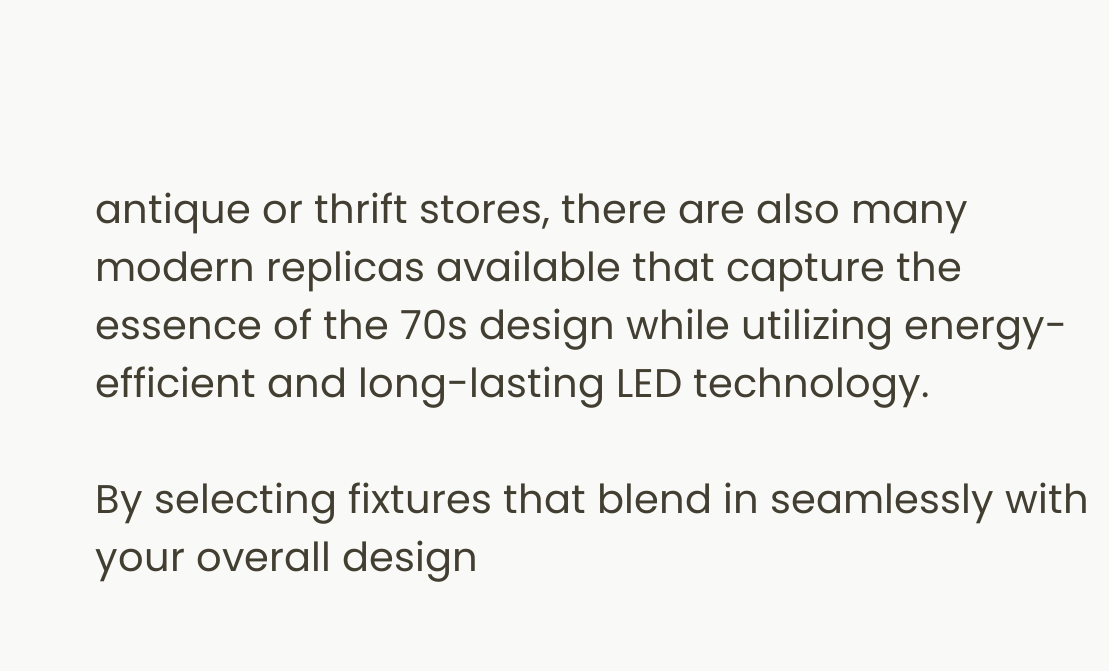antique or thrift stores, there are also many modern replicas available that capture the essence of the 70s design while utilizing energy-efficient and long-lasting LED technology.

By selecting fixtures that blend in seamlessly with your overall design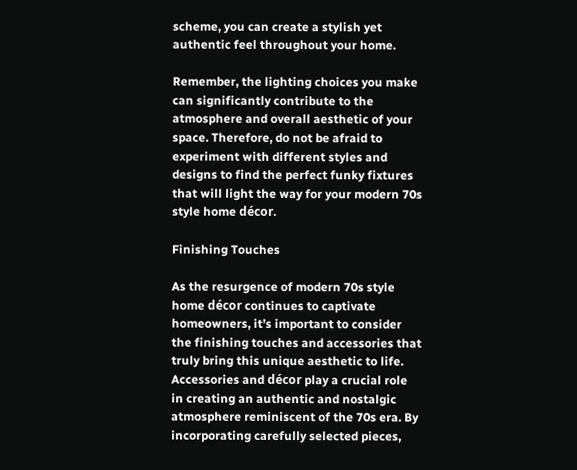scheme, you can create a stylish yet authentic feel throughout your home.

Remember, the lighting choices you make can significantly contribute to the atmosphere and overall aesthetic of your space. Therefore, do not be afraid to experiment with different styles and designs to find the perfect funky fixtures that will light the way for your modern 70s style home décor.

Finishing Touches

As the resurgence of modern 70s style home décor continues to captivate homeowners, it’s important to consider the finishing touches and accessories that truly bring this unique aesthetic to life. Accessories and décor play a crucial role in creating an authentic and nostalgic atmosphere reminiscent of the 70s era. By incorporating carefully selected pieces,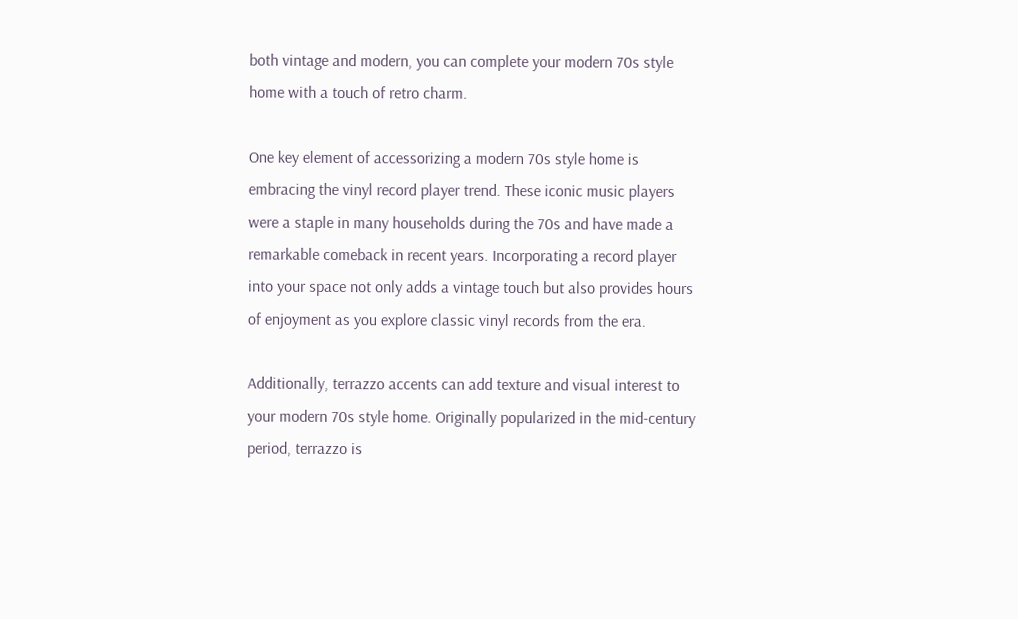both vintage and modern, you can complete your modern 70s style home with a touch of retro charm.

One key element of accessorizing a modern 70s style home is embracing the vinyl record player trend. These iconic music players were a staple in many households during the 70s and have made a remarkable comeback in recent years. Incorporating a record player into your space not only adds a vintage touch but also provides hours of enjoyment as you explore classic vinyl records from the era.

Additionally, terrazzo accents can add texture and visual interest to your modern 70s style home. Originally popularized in the mid-century period, terrazzo is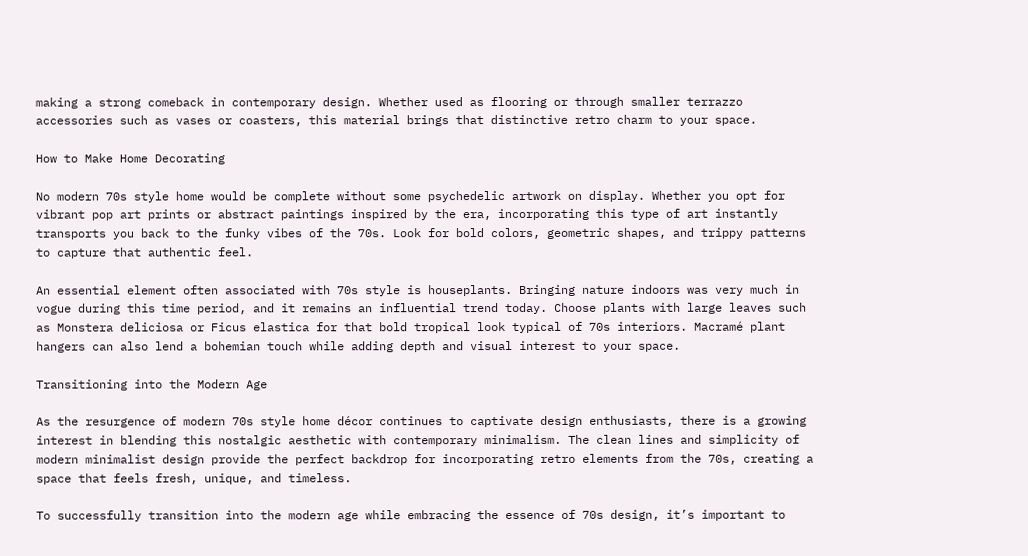making a strong comeback in contemporary design. Whether used as flooring or through smaller terrazzo accessories such as vases or coasters, this material brings that distinctive retro charm to your space.

How to Make Home Decorating

No modern 70s style home would be complete without some psychedelic artwork on display. Whether you opt for vibrant pop art prints or abstract paintings inspired by the era, incorporating this type of art instantly transports you back to the funky vibes of the 70s. Look for bold colors, geometric shapes, and trippy patterns to capture that authentic feel.

An essential element often associated with 70s style is houseplants. Bringing nature indoors was very much in vogue during this time period, and it remains an influential trend today. Choose plants with large leaves such as Monstera deliciosa or Ficus elastica for that bold tropical look typical of 70s interiors. Macramé plant hangers can also lend a bohemian touch while adding depth and visual interest to your space.

Transitioning into the Modern Age

As the resurgence of modern 70s style home décor continues to captivate design enthusiasts, there is a growing interest in blending this nostalgic aesthetic with contemporary minimalism. The clean lines and simplicity of modern minimalist design provide the perfect backdrop for incorporating retro elements from the 70s, creating a space that feels fresh, unique, and timeless.

To successfully transition into the modern age while embracing the essence of 70s design, it’s important to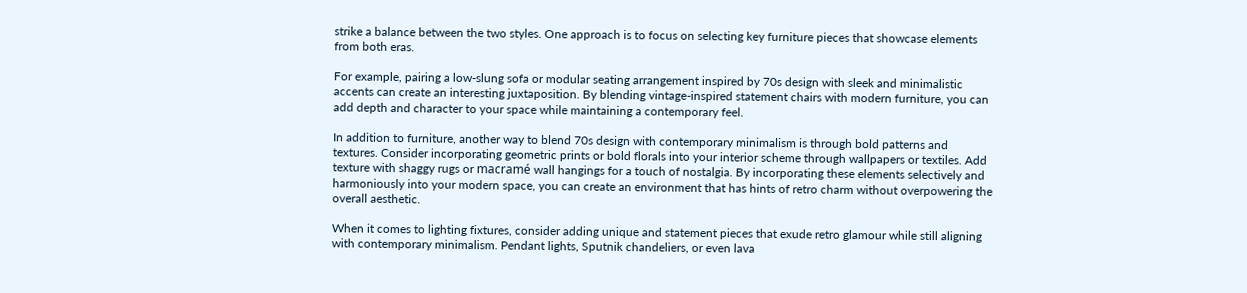strike a balance between the two styles. One approach is to focus on selecting key furniture pieces that showcase elements from both eras.

For example, pairing a low-slung sofa or modular seating arrangement inspired by 70s design with sleek and minimalistic accents can create an interesting juxtaposition. By blending vintage-inspired statement chairs with modern furniture, you can add depth and character to your space while maintaining a contemporary feel.

In addition to furniture, another way to blend 70s design with contemporary minimalism is through bold patterns and textures. Consider incorporating geometric prints or bold florals into your interior scheme through wallpapers or textiles. Add texture with shaggy rugs or macramé wall hangings for a touch of nostalgia. By incorporating these elements selectively and harmoniously into your modern space, you can create an environment that has hints of retro charm without overpowering the overall aesthetic.

When it comes to lighting fixtures, consider adding unique and statement pieces that exude retro glamour while still aligning with contemporary minimalism. Pendant lights, Sputnik chandeliers, or even lava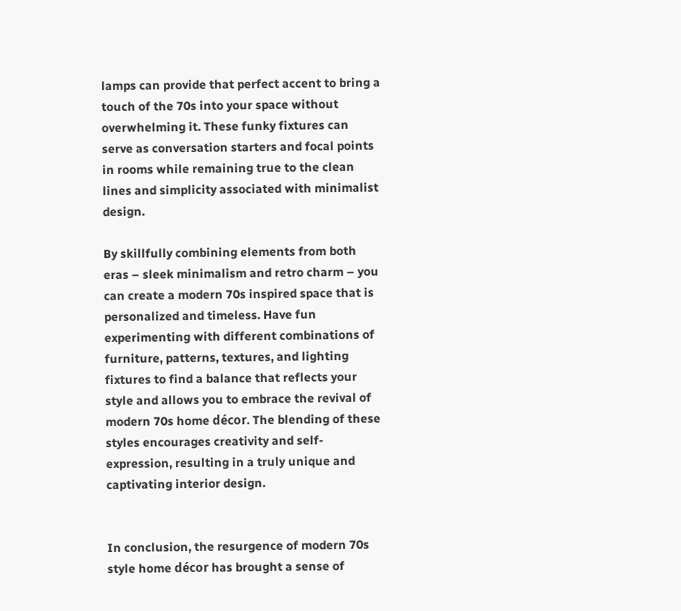lamps can provide that perfect accent to bring a touch of the 70s into your space without overwhelming it. These funky fixtures can serve as conversation starters and focal points in rooms while remaining true to the clean lines and simplicity associated with minimalist design.

By skillfully combining elements from both eras – sleek minimalism and retro charm – you can create a modern 70s inspired space that is personalized and timeless. Have fun experimenting with different combinations of furniture, patterns, textures, and lighting fixtures to find a balance that reflects your style and allows you to embrace the revival of modern 70s home décor. The blending of these styles encourages creativity and self-expression, resulting in a truly unique and captivating interior design.


In conclusion, the resurgence of modern 70s style home décor has brought a sense of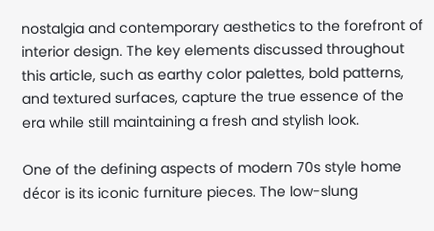nostalgia and contemporary aesthetics to the forefront of interior design. The key elements discussed throughout this article, such as earthy color palettes, bold patterns, and textured surfaces, capture the true essence of the era while still maintaining a fresh and stylish look.

One of the defining aspects of modern 70s style home décor is its iconic furniture pieces. The low-slung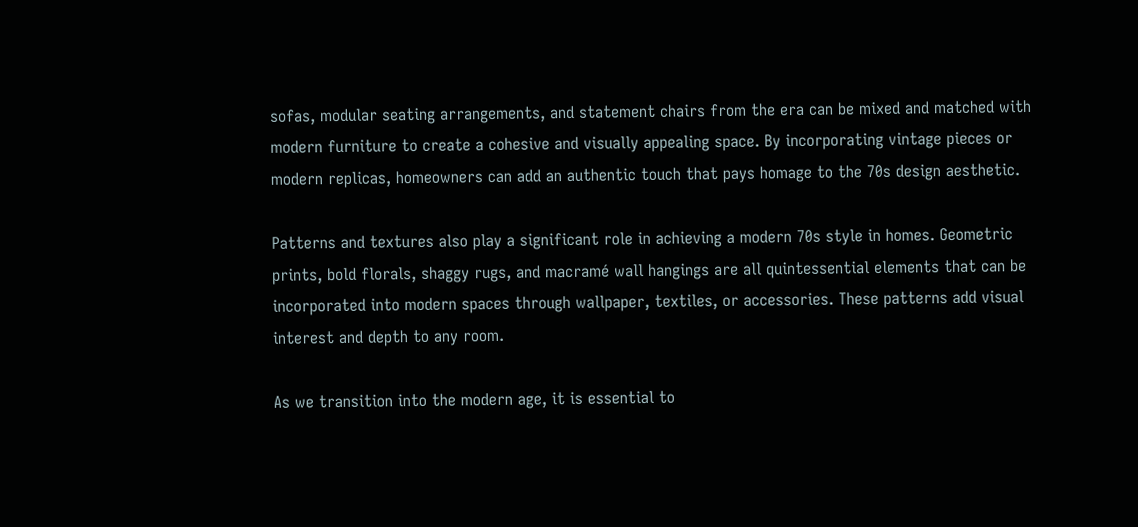sofas, modular seating arrangements, and statement chairs from the era can be mixed and matched with modern furniture to create a cohesive and visually appealing space. By incorporating vintage pieces or modern replicas, homeowners can add an authentic touch that pays homage to the 70s design aesthetic.

Patterns and textures also play a significant role in achieving a modern 70s style in homes. Geometric prints, bold florals, shaggy rugs, and macramé wall hangings are all quintessential elements that can be incorporated into modern spaces through wallpaper, textiles, or accessories. These patterns add visual interest and depth to any room.

As we transition into the modern age, it is essential to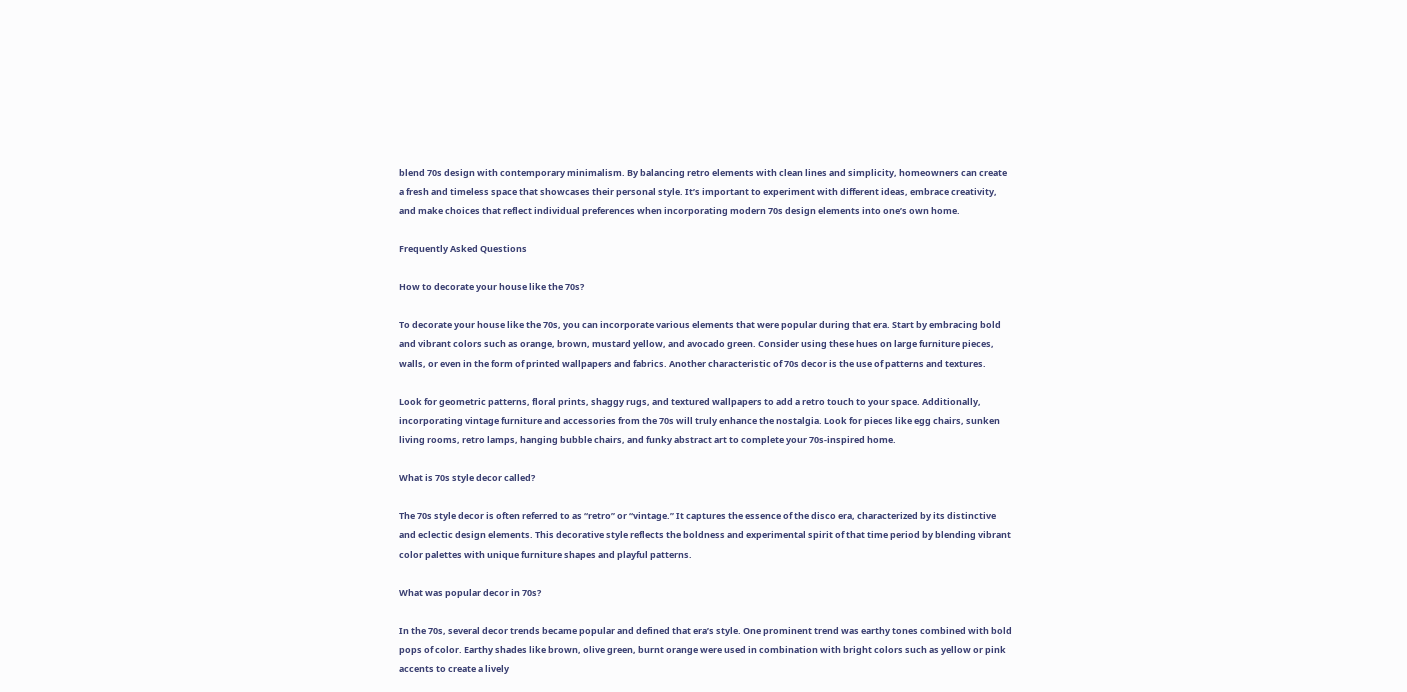blend 70s design with contemporary minimalism. By balancing retro elements with clean lines and simplicity, homeowners can create a fresh and timeless space that showcases their personal style. It’s important to experiment with different ideas, embrace creativity, and make choices that reflect individual preferences when incorporating modern 70s design elements into one’s own home.

Frequently Asked Questions

How to decorate your house like the 70s?

To decorate your house like the 70s, you can incorporate various elements that were popular during that era. Start by embracing bold and vibrant colors such as orange, brown, mustard yellow, and avocado green. Consider using these hues on large furniture pieces, walls, or even in the form of printed wallpapers and fabrics. Another characteristic of 70s decor is the use of patterns and textures.

Look for geometric patterns, floral prints, shaggy rugs, and textured wallpapers to add a retro touch to your space. Additionally, incorporating vintage furniture and accessories from the 70s will truly enhance the nostalgia. Look for pieces like egg chairs, sunken living rooms, retro lamps, hanging bubble chairs, and funky abstract art to complete your 70s-inspired home.

What is 70s style decor called?

The 70s style decor is often referred to as “retro” or “vintage.” It captures the essence of the disco era, characterized by its distinctive and eclectic design elements. This decorative style reflects the boldness and experimental spirit of that time period by blending vibrant color palettes with unique furniture shapes and playful patterns.

What was popular decor in 70s?

In the 70s, several decor trends became popular and defined that era’s style. One prominent trend was earthy tones combined with bold pops of color. Earthy shades like brown, olive green, burnt orange were used in combination with bright colors such as yellow or pink accents to create a lively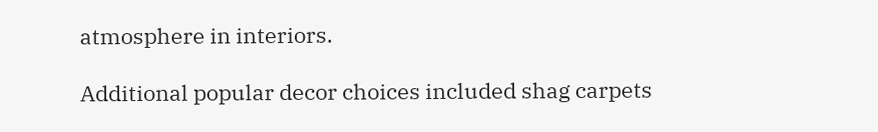atmosphere in interiors.

Additional popular decor choices included shag carpets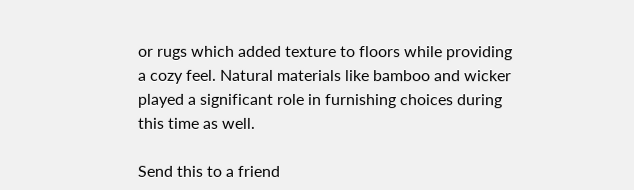or rugs which added texture to floors while providing a cozy feel. Natural materials like bamboo and wicker played a significant role in furnishing choices during this time as well.

Send this to a friend